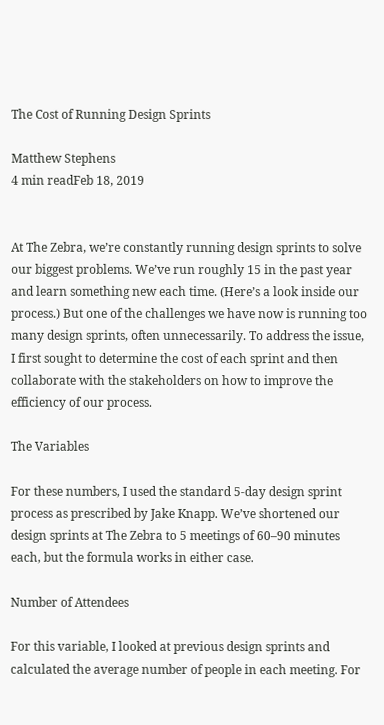The Cost of Running Design Sprints

Matthew Stephens
4 min readFeb 18, 2019


At The Zebra, we’re constantly running design sprints to solve our biggest problems. We’ve run roughly 15 in the past year and learn something new each time. (Here’s a look inside our process.) But one of the challenges we have now is running too many design sprints, often unnecessarily. To address the issue, I first sought to determine the cost of each sprint and then collaborate with the stakeholders on how to improve the efficiency of our process.

The Variables

For these numbers, I used the standard 5-day design sprint process as prescribed by Jake Knapp. We’ve shortened our design sprints at The Zebra to 5 meetings of 60–90 minutes each, but the formula works in either case.

Number of Attendees

For this variable, I looked at previous design sprints and calculated the average number of people in each meeting. For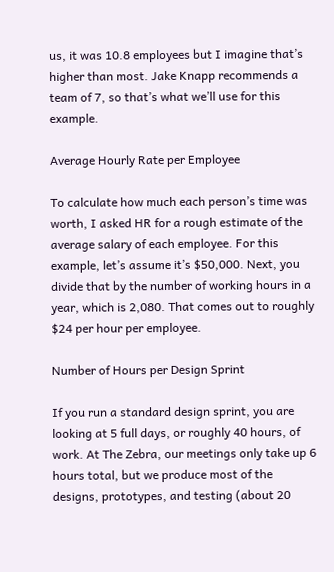us, it was 10.8 employees but I imagine that’s higher than most. Jake Knapp recommends a team of 7, so that’s what we’ll use for this example.

Average Hourly Rate per Employee

To calculate how much each person’s time was worth, I asked HR for a rough estimate of the average salary of each employee. For this example, let’s assume it’s $50,000. Next, you divide that by the number of working hours in a year, which is 2,080. That comes out to roughly $24 per hour per employee.

Number of Hours per Design Sprint

If you run a standard design sprint, you are looking at 5 full days, or roughly 40 hours, of work. At The Zebra, our meetings only take up 6 hours total, but we produce most of the designs, prototypes, and testing (about 20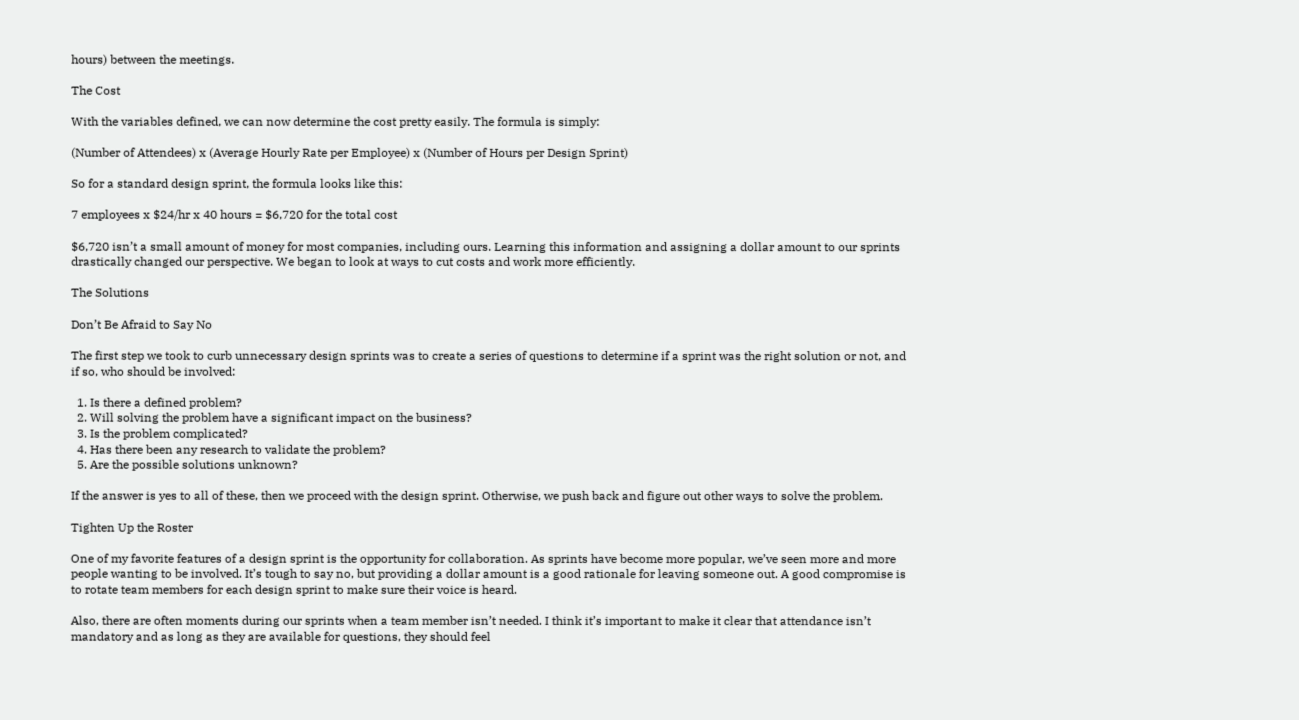hours) between the meetings.

The Cost

With the variables defined, we can now determine the cost pretty easily. The formula is simply:

(Number of Attendees) x (Average Hourly Rate per Employee) x (Number of Hours per Design Sprint)

So for a standard design sprint, the formula looks like this:

7 employees x $24/hr x 40 hours = $6,720 for the total cost

$6,720 isn’t a small amount of money for most companies, including ours. Learning this information and assigning a dollar amount to our sprints drastically changed our perspective. We began to look at ways to cut costs and work more efficiently.

The Solutions

Don’t Be Afraid to Say No

The first step we took to curb unnecessary design sprints was to create a series of questions to determine if a sprint was the right solution or not, and if so, who should be involved:

  1. Is there a defined problem?
  2. Will solving the problem have a significant impact on the business?
  3. Is the problem complicated?
  4. Has there been any research to validate the problem?
  5. Are the possible solutions unknown?

If the answer is yes to all of these, then we proceed with the design sprint. Otherwise, we push back and figure out other ways to solve the problem.

Tighten Up the Roster

One of my favorite features of a design sprint is the opportunity for collaboration. As sprints have become more popular, we’ve seen more and more people wanting to be involved. It’s tough to say no, but providing a dollar amount is a good rationale for leaving someone out. A good compromise is to rotate team members for each design sprint to make sure their voice is heard.

Also, there are often moments during our sprints when a team member isn’t needed. I think it’s important to make it clear that attendance isn’t mandatory and as long as they are available for questions, they should feel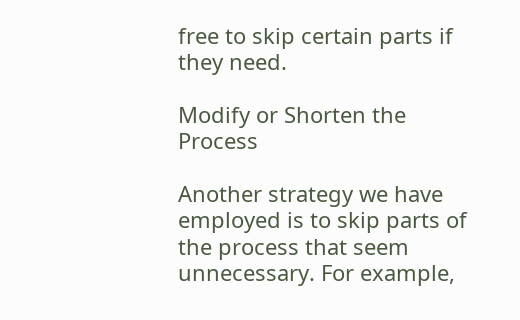free to skip certain parts if they need.

Modify or Shorten the Process

Another strategy we have employed is to skip parts of the process that seem unnecessary. For example,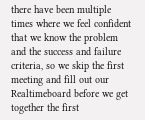there have been multiple times where we feel confident that we know the problem and the success and failure criteria, so we skip the first meeting and fill out our Realtimeboard before we get together the first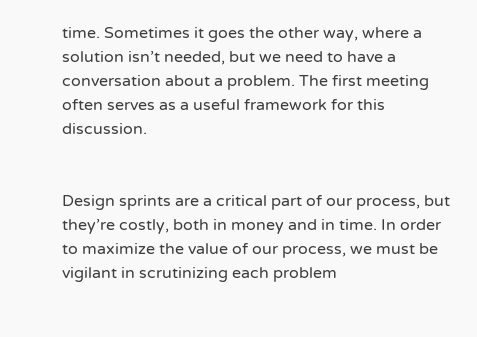time. Sometimes it goes the other way, where a solution isn’t needed, but we need to have a conversation about a problem. The first meeting often serves as a useful framework for this discussion.


Design sprints are a critical part of our process, but they’re costly, both in money and in time. In order to maximize the value of our process, we must be vigilant in scrutinizing each problem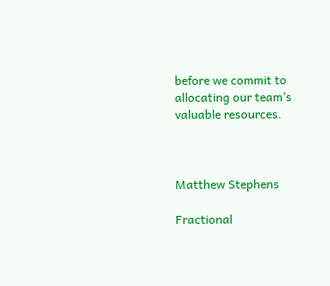before we commit to allocating our team’s valuable resources.



Matthew Stephens

Fractional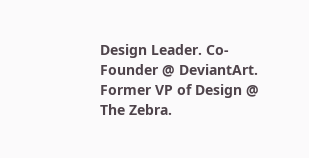Design Leader. Co-Founder @ DeviantArt. Former VP of Design @ The Zebra.